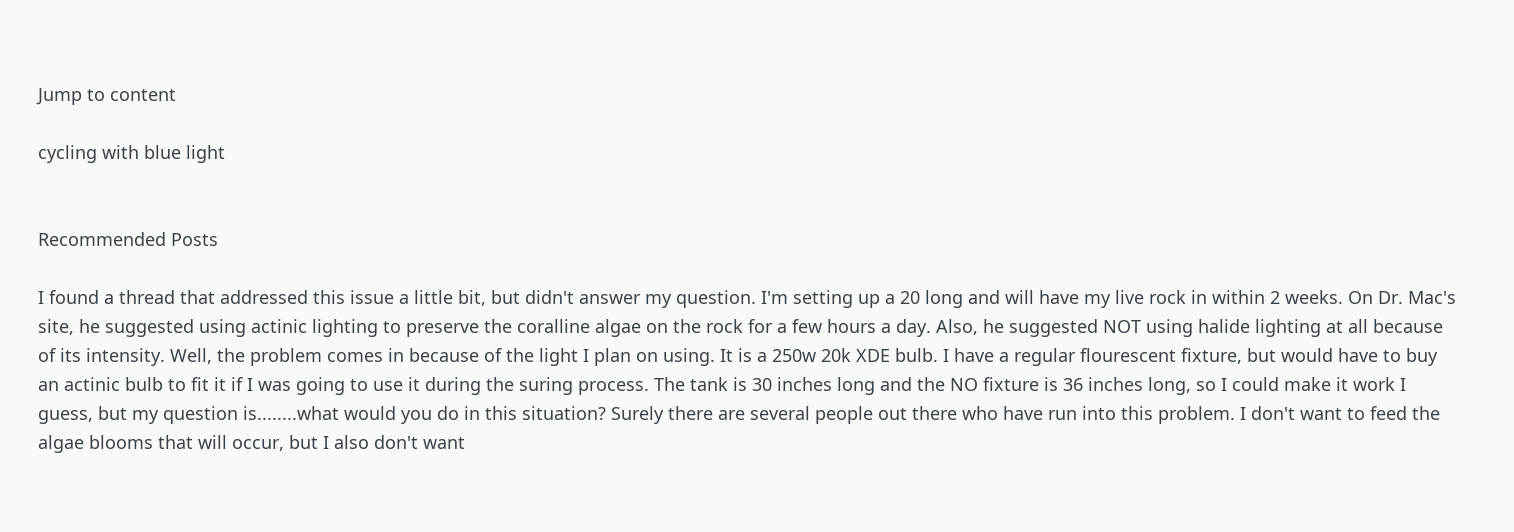Jump to content

cycling with blue light


Recommended Posts

I found a thread that addressed this issue a little bit, but didn't answer my question. I'm setting up a 20 long and will have my live rock in within 2 weeks. On Dr. Mac's site, he suggested using actinic lighting to preserve the coralline algae on the rock for a few hours a day. Also, he suggested NOT using halide lighting at all because of its intensity. Well, the problem comes in because of the light I plan on using. It is a 250w 20k XDE bulb. I have a regular flourescent fixture, but would have to buy an actinic bulb to fit it if I was going to use it during the suring process. The tank is 30 inches long and the NO fixture is 36 inches long, so I could make it work I guess, but my question is........what would you do in this situation? Surely there are several people out there who have run into this problem. I don't want to feed the algae blooms that will occur, but I also don't want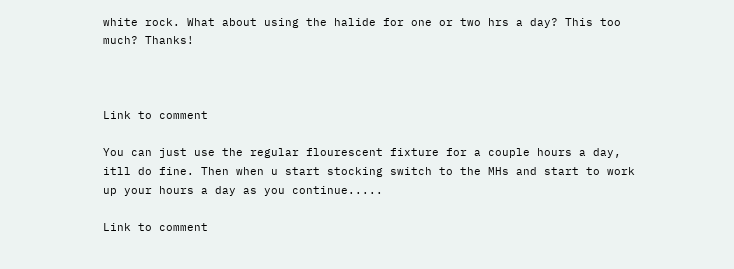white rock. What about using the halide for one or two hrs a day? This too much? Thanks!



Link to comment

You can just use the regular flourescent fixture for a couple hours a day, itll do fine. Then when u start stocking switch to the MHs and start to work up your hours a day as you continue.....

Link to comment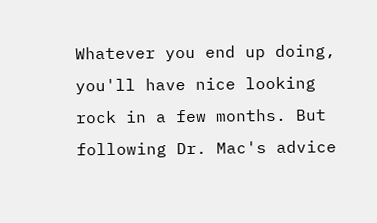Whatever you end up doing, you'll have nice looking rock in a few months. But following Dr. Mac's advice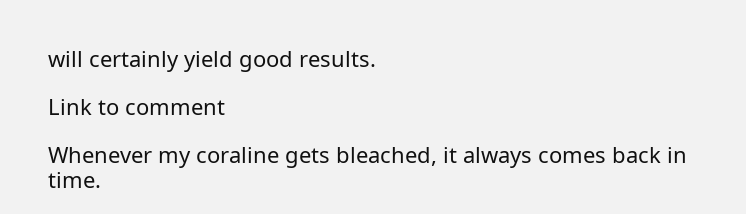will certainly yield good results.

Link to comment

Whenever my coraline gets bleached, it always comes back in time.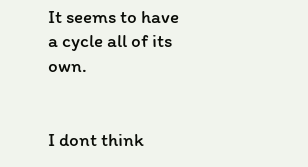It seems to have a cycle all of its own.


I dont think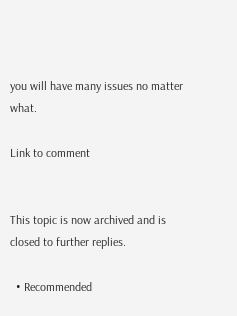you will have many issues no matter what.

Link to comment


This topic is now archived and is closed to further replies.

  • Recommended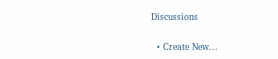Discussions

  • Create New...